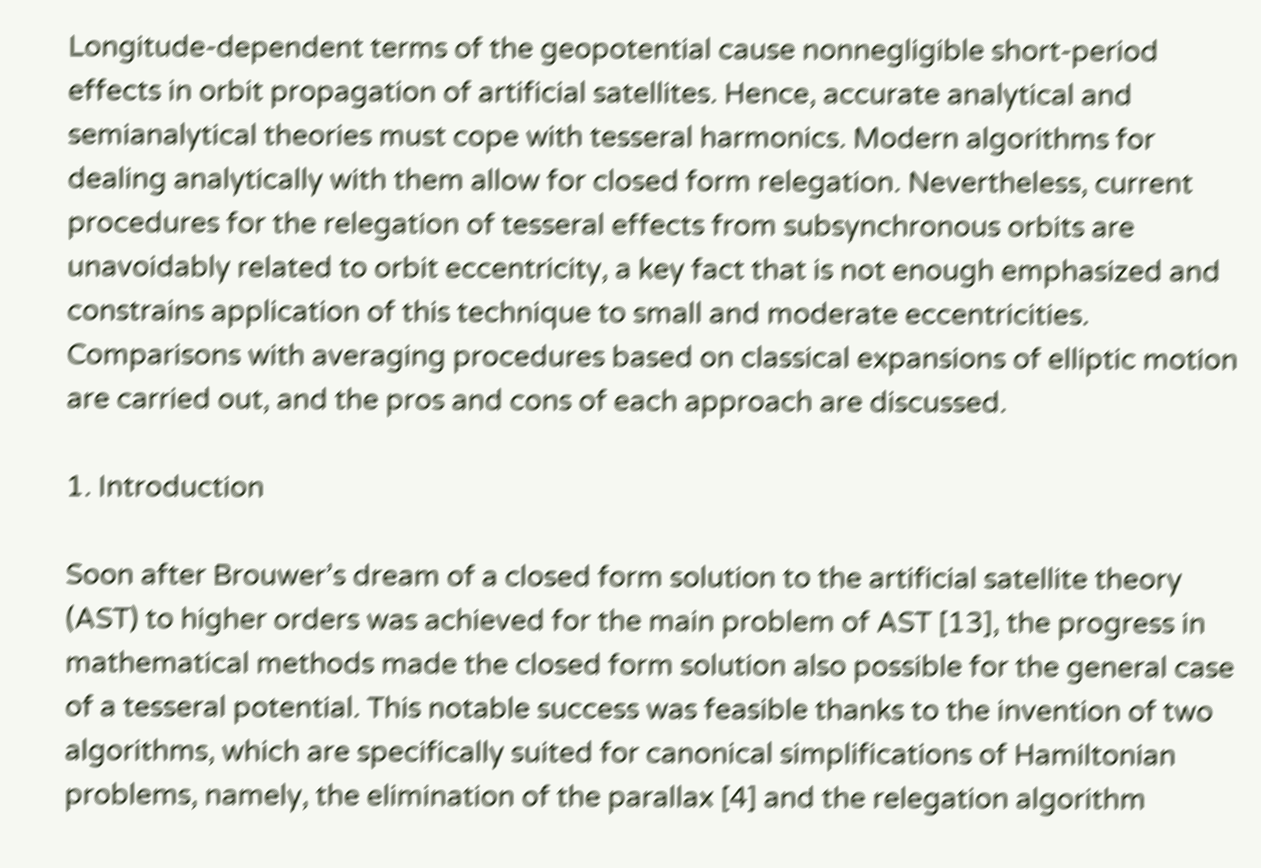Longitude-dependent terms of the geopotential cause nonnegligible short-period effects in orbit propagation of artificial satellites. Hence, accurate analytical and semianalytical theories must cope with tesseral harmonics. Modern algorithms for dealing analytically with them allow for closed form relegation. Nevertheless, current procedures for the relegation of tesseral effects from subsynchronous orbits are unavoidably related to orbit eccentricity, a key fact that is not enough emphasized and constrains application of this technique to small and moderate eccentricities. Comparisons with averaging procedures based on classical expansions of elliptic motion are carried out, and the pros and cons of each approach are discussed.

1. Introduction

Soon after Brouwer’s dream of a closed form solution to the artificial satellite theory (AST) to higher orders was achieved for the main problem of AST [13], the progress in mathematical methods made the closed form solution also possible for the general case of a tesseral potential. This notable success was feasible thanks to the invention of two algorithms, which are specifically suited for canonical simplifications of Hamiltonian problems, namely, the elimination of the parallax [4] and the relegation algorithm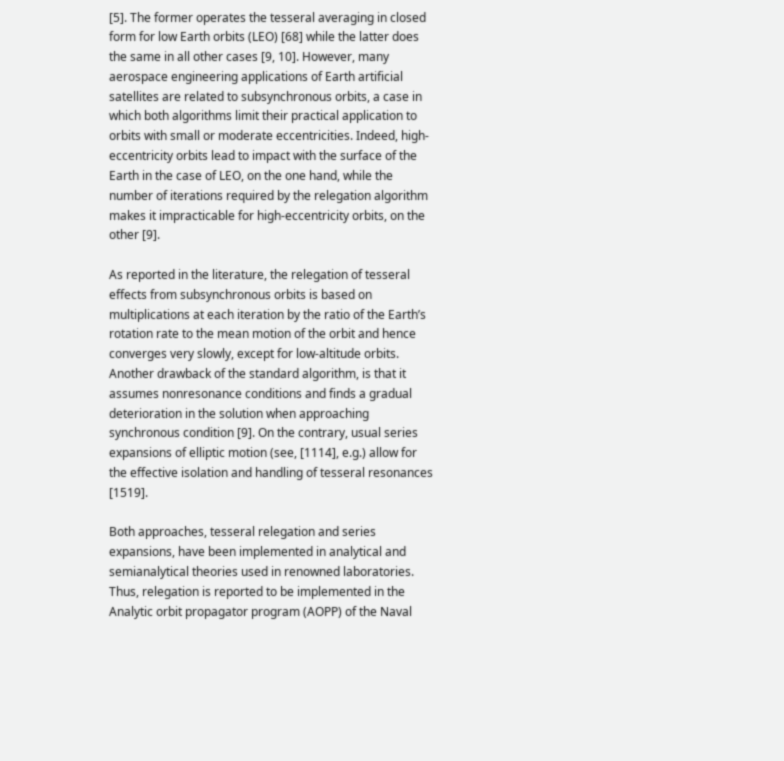[5]. The former operates the tesseral averaging in closed form for low Earth orbits (LEO) [68] while the latter does the same in all other cases [9, 10]. However, many aerospace engineering applications of Earth artificial satellites are related to subsynchronous orbits, a case in which both algorithms limit their practical application to orbits with small or moderate eccentricities. Indeed, high-eccentricity orbits lead to impact with the surface of the Earth in the case of LEO, on the one hand, while the number of iterations required by the relegation algorithm makes it impracticable for high-eccentricity orbits, on the other [9].

As reported in the literature, the relegation of tesseral effects from subsynchronous orbits is based on multiplications at each iteration by the ratio of the Earth’s rotation rate to the mean motion of the orbit and hence converges very slowly, except for low-altitude orbits. Another drawback of the standard algorithm, is that it assumes nonresonance conditions and finds a gradual deterioration in the solution when approaching synchronous condition [9]. On the contrary, usual series expansions of elliptic motion (see, [1114], e.g.) allow for the effective isolation and handling of tesseral resonances [1519].

Both approaches, tesseral relegation and series expansions, have been implemented in analytical and semianalytical theories used in renowned laboratories. Thus, relegation is reported to be implemented in the Analytic orbit propagator program (AOPP) of the Naval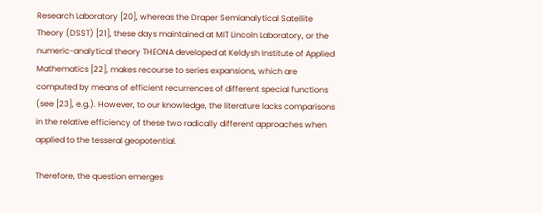Research Laboratory [20], whereas the Draper Semianalytical Satellite Theory (DSST) [21], these days maintained at MIT Lincoln Laboratory, or the numeric-analytical theory THEONA developed at Keldysh Institute of Applied Mathematics [22], makes recourse to series expansions, which are computed by means of efficient recurrences of different special functions (see [23], e.g.). However, to our knowledge, the literature lacks comparisons in the relative efficiency of these two radically different approaches when applied to the tesseral geopotential.

Therefore, the question emerges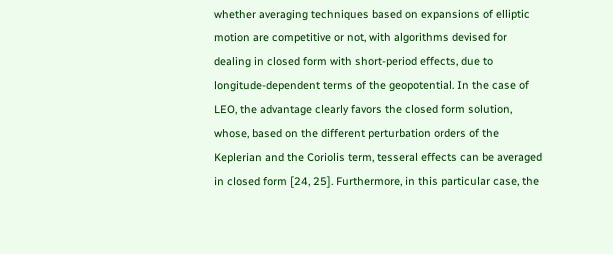whether averaging techniques based on expansions of elliptic motion are competitive or not, with algorithms devised for dealing in closed form with short-period effects, due to longitude-dependent terms of the geopotential. In the case of LEO, the advantage clearly favors the closed form solution, whose, based on the different perturbation orders of the Keplerian and the Coriolis term, tesseral effects can be averaged in closed form [24, 25]. Furthermore, in this particular case, the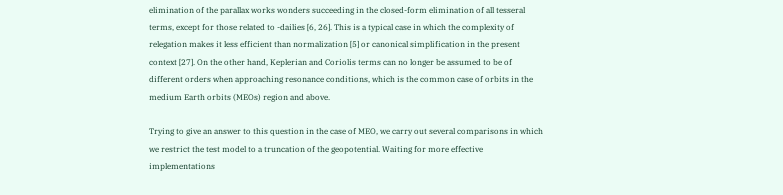elimination of the parallax works wonders succeeding in the closed-form elimination of all tesseral terms, except for those related to -dailies [6, 26]. This is a typical case in which the complexity of relegation makes it less efficient than normalization [5] or canonical simplification in the present context [27]. On the other hand, Keplerian and Coriolis terms can no longer be assumed to be of different orders when approaching resonance conditions, which is the common case of orbits in the medium Earth orbits (MEOs) region and above.

Trying to give an answer to this question in the case of MEO, we carry out several comparisons in which we restrict the test model to a truncation of the geopotential. Waiting for more effective implementations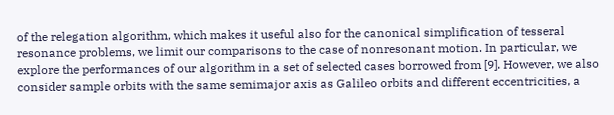of the relegation algorithm, which makes it useful also for the canonical simplification of tesseral resonance problems, we limit our comparisons to the case of nonresonant motion. In particular, we explore the performances of our algorithm in a set of selected cases borrowed from [9]. However, we also consider sample orbits with the same semimajor axis as Galileo orbits and different eccentricities, a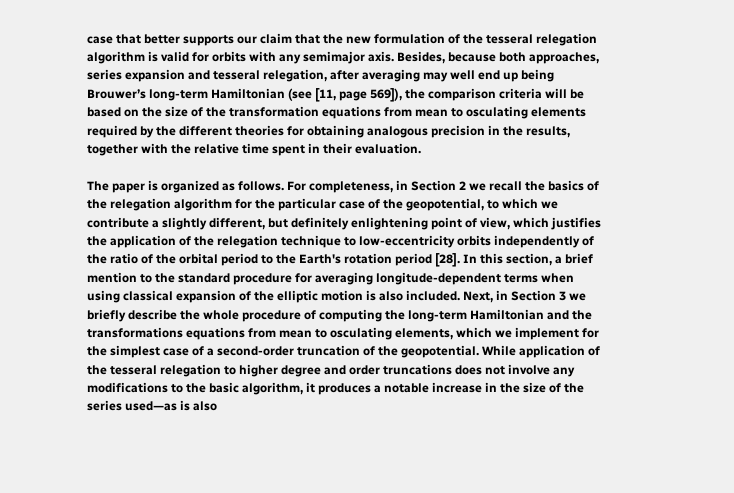case that better supports our claim that the new formulation of the tesseral relegation algorithm is valid for orbits with any semimajor axis. Besides, because both approaches, series expansion and tesseral relegation, after averaging may well end up being Brouwer’s long-term Hamiltonian (see [11, page 569]), the comparison criteria will be based on the size of the transformation equations from mean to osculating elements required by the different theories for obtaining analogous precision in the results, together with the relative time spent in their evaluation.

The paper is organized as follows. For completeness, in Section 2 we recall the basics of the relegation algorithm for the particular case of the geopotential, to which we contribute a slightly different, but definitely enlightening point of view, which justifies the application of the relegation technique to low-eccentricity orbits independently of the ratio of the orbital period to the Earth's rotation period [28]. In this section, a brief mention to the standard procedure for averaging longitude-dependent terms when using classical expansion of the elliptic motion is also included. Next, in Section 3 we briefly describe the whole procedure of computing the long-term Hamiltonian and the transformations equations from mean to osculating elements, which we implement for the simplest case of a second-order truncation of the geopotential. While application of the tesseral relegation to higher degree and order truncations does not involve any modifications to the basic algorithm, it produces a notable increase in the size of the series used—as is also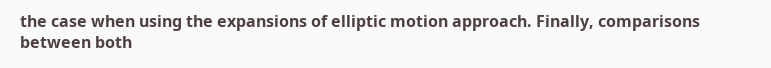the case when using the expansions of elliptic motion approach. Finally, comparisons between both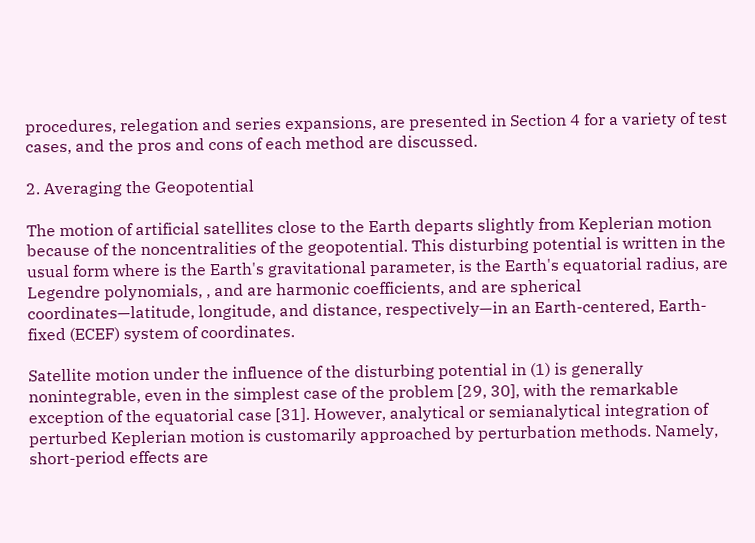procedures, relegation and series expansions, are presented in Section 4 for a variety of test cases, and the pros and cons of each method are discussed.

2. Averaging the Geopotential

The motion of artificial satellites close to the Earth departs slightly from Keplerian motion because of the noncentralities of the geopotential. This disturbing potential is written in the usual form where is the Earth's gravitational parameter, is the Earth's equatorial radius, are Legendre polynomials, , and are harmonic coefficients, and are spherical coordinates—latitude, longitude, and distance, respectively—in an Earth-centered, Earth-fixed (ECEF) system of coordinates.

Satellite motion under the influence of the disturbing potential in (1) is generally nonintegrable, even in the simplest case of the problem [29, 30], with the remarkable exception of the equatorial case [31]. However, analytical or semianalytical integration of perturbed Keplerian motion is customarily approached by perturbation methods. Namely, short-period effects are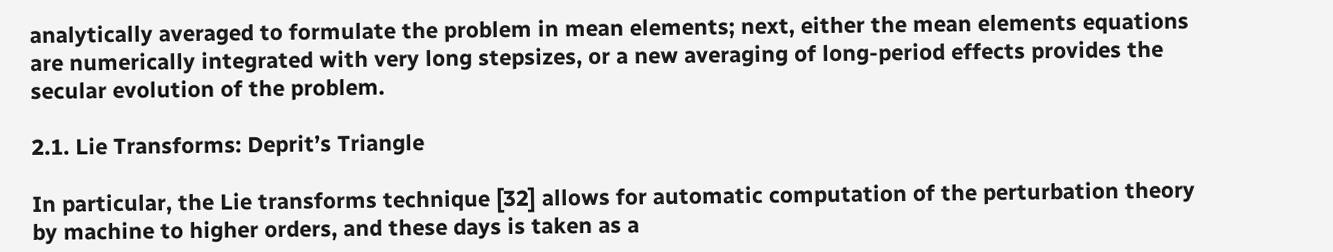analytically averaged to formulate the problem in mean elements; next, either the mean elements equations are numerically integrated with very long stepsizes, or a new averaging of long-period effects provides the secular evolution of the problem.

2.1. Lie Transforms: Deprit’s Triangle

In particular, the Lie transforms technique [32] allows for automatic computation of the perturbation theory by machine to higher orders, and these days is taken as a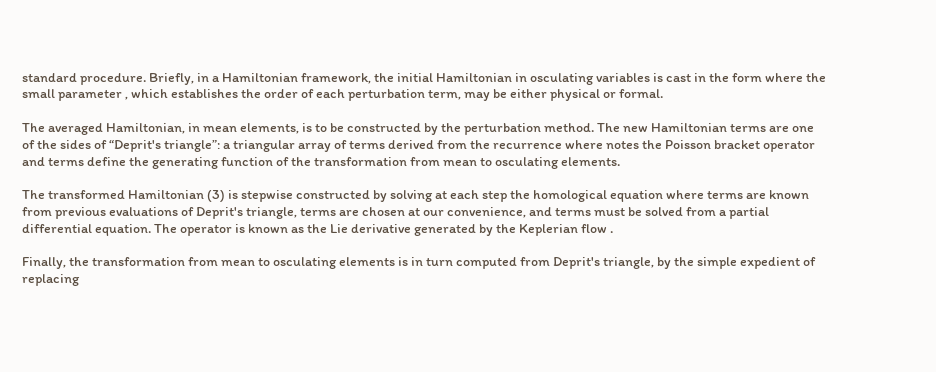standard procedure. Briefly, in a Hamiltonian framework, the initial Hamiltonian in osculating variables is cast in the form where the small parameter , which establishes the order of each perturbation term, may be either physical or formal.

The averaged Hamiltonian, in mean elements, is to be constructed by the perturbation method. The new Hamiltonian terms are one of the sides of “Deprit's triangle”: a triangular array of terms derived from the recurrence where notes the Poisson bracket operator and terms define the generating function of the transformation from mean to osculating elements.

The transformed Hamiltonian (3) is stepwise constructed by solving at each step the homological equation where terms are known from previous evaluations of Deprit's triangle, terms are chosen at our convenience, and terms must be solved from a partial differential equation. The operator is known as the Lie derivative generated by the Keplerian flow .

Finally, the transformation from mean to osculating elements is in turn computed from Deprit's triangle, by the simple expedient of replacing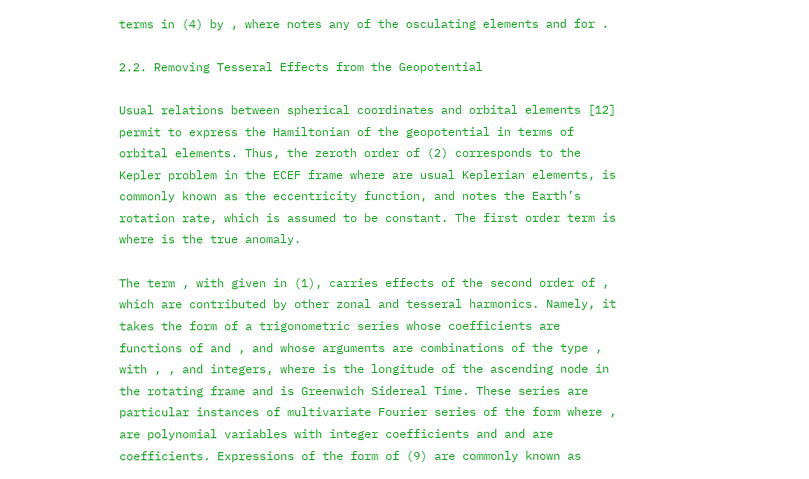terms in (4) by , where notes any of the osculating elements and for .

2.2. Removing Tesseral Effects from the Geopotential

Usual relations between spherical coordinates and orbital elements [12] permit to express the Hamiltonian of the geopotential in terms of orbital elements. Thus, the zeroth order of (2) corresponds to the Kepler problem in the ECEF frame where are usual Keplerian elements, is commonly known as the eccentricity function, and notes the Earth’s rotation rate, which is assumed to be constant. The first order term is where is the true anomaly.

The term , with given in (1), carries effects of the second order of , which are contributed by other zonal and tesseral harmonics. Namely, it takes the form of a trigonometric series whose coefficients are functions of and , and whose arguments are combinations of the type , with , , and integers, where is the longitude of the ascending node in the rotating frame and is Greenwich Sidereal Time. These series are particular instances of multivariate Fourier series of the form where , are polynomial variables with integer coefficients and and are coefficients. Expressions of the form of (9) are commonly known as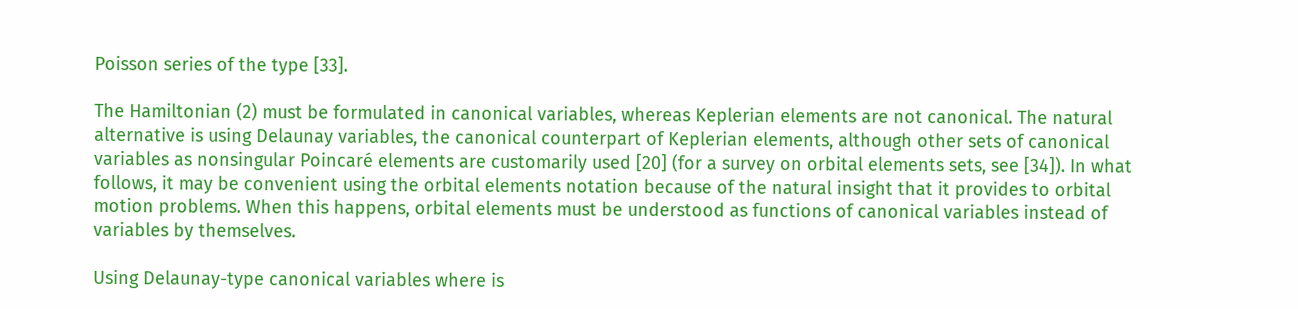Poisson series of the type [33].

The Hamiltonian (2) must be formulated in canonical variables, whereas Keplerian elements are not canonical. The natural alternative is using Delaunay variables, the canonical counterpart of Keplerian elements, although other sets of canonical variables as nonsingular Poincaré elements are customarily used [20] (for a survey on orbital elements sets, see [34]). In what follows, it may be convenient using the orbital elements notation because of the natural insight that it provides to orbital motion problems. When this happens, orbital elements must be understood as functions of canonical variables instead of variables by themselves.

Using Delaunay-type canonical variables where is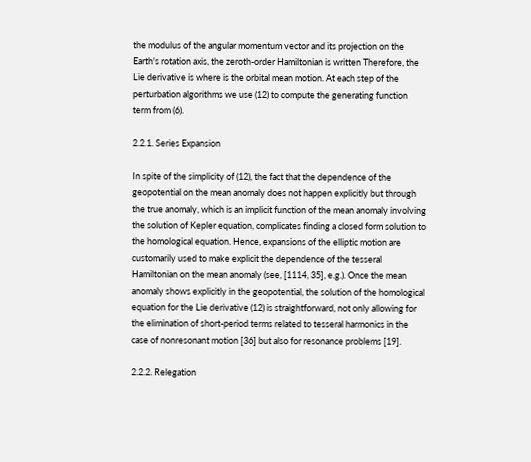the modulus of the angular momentum vector and its projection on the Earth's rotation axis, the zeroth-order Hamiltonian is written Therefore, the Lie derivative is where is the orbital mean motion. At each step of the perturbation algorithms we use (12) to compute the generating function term from (6).

2.2.1. Series Expansion

In spite of the simplicity of (12), the fact that the dependence of the geopotential on the mean anomaly does not happen explicitly but through the true anomaly, which is an implicit function of the mean anomaly involving the solution of Kepler equation, complicates finding a closed form solution to the homological equation. Hence, expansions of the elliptic motion are customarily used to make explicit the dependence of the tesseral Hamiltonian on the mean anomaly (see, [1114, 35], e.g.). Once the mean anomaly shows explicitly in the geopotential, the solution of the homological equation for the Lie derivative (12) is straightforward, not only allowing for the elimination of short-period terms related to tesseral harmonics in the case of nonresonant motion [36] but also for resonance problems [19].

2.2.2. Relegation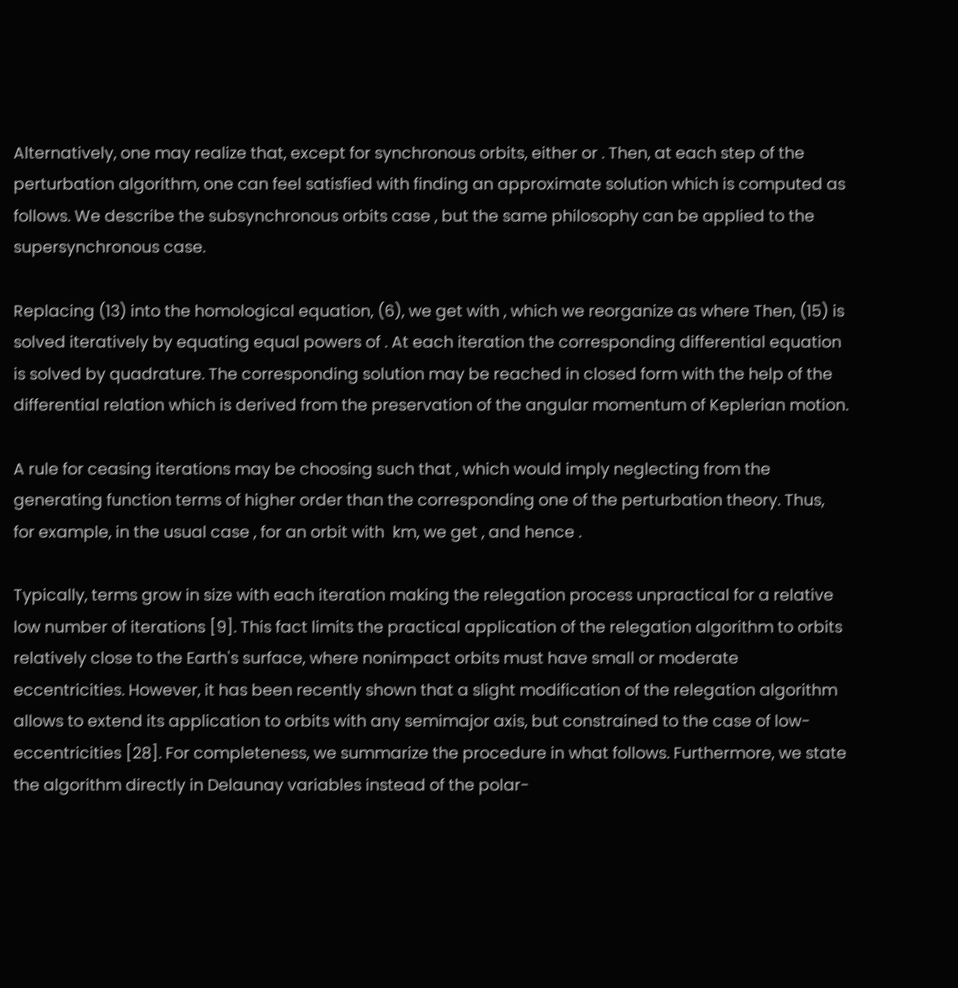Alternatively, one may realize that, except for synchronous orbits, either or . Then, at each step of the perturbation algorithm, one can feel satisfied with finding an approximate solution which is computed as follows. We describe the subsynchronous orbits case , but the same philosophy can be applied to the supersynchronous case.

Replacing (13) into the homological equation, (6), we get with , which we reorganize as where Then, (15) is solved iteratively by equating equal powers of . At each iteration the corresponding differential equation is solved by quadrature. The corresponding solution may be reached in closed form with the help of the differential relation which is derived from the preservation of the angular momentum of Keplerian motion.

A rule for ceasing iterations may be choosing such that , which would imply neglecting from the generating function terms of higher order than the corresponding one of the perturbation theory. Thus, for example, in the usual case , for an orbit with  km, we get , and hence .

Typically, terms grow in size with each iteration making the relegation process unpractical for a relative low number of iterations [9]. This fact limits the practical application of the relegation algorithm to orbits relatively close to the Earth's surface, where nonimpact orbits must have small or moderate eccentricities. However, it has been recently shown that a slight modification of the relegation algorithm allows to extend its application to orbits with any semimajor axis, but constrained to the case of low-eccentricities [28]. For completeness, we summarize the procedure in what follows. Furthermore, we state the algorithm directly in Delaunay variables instead of the polar-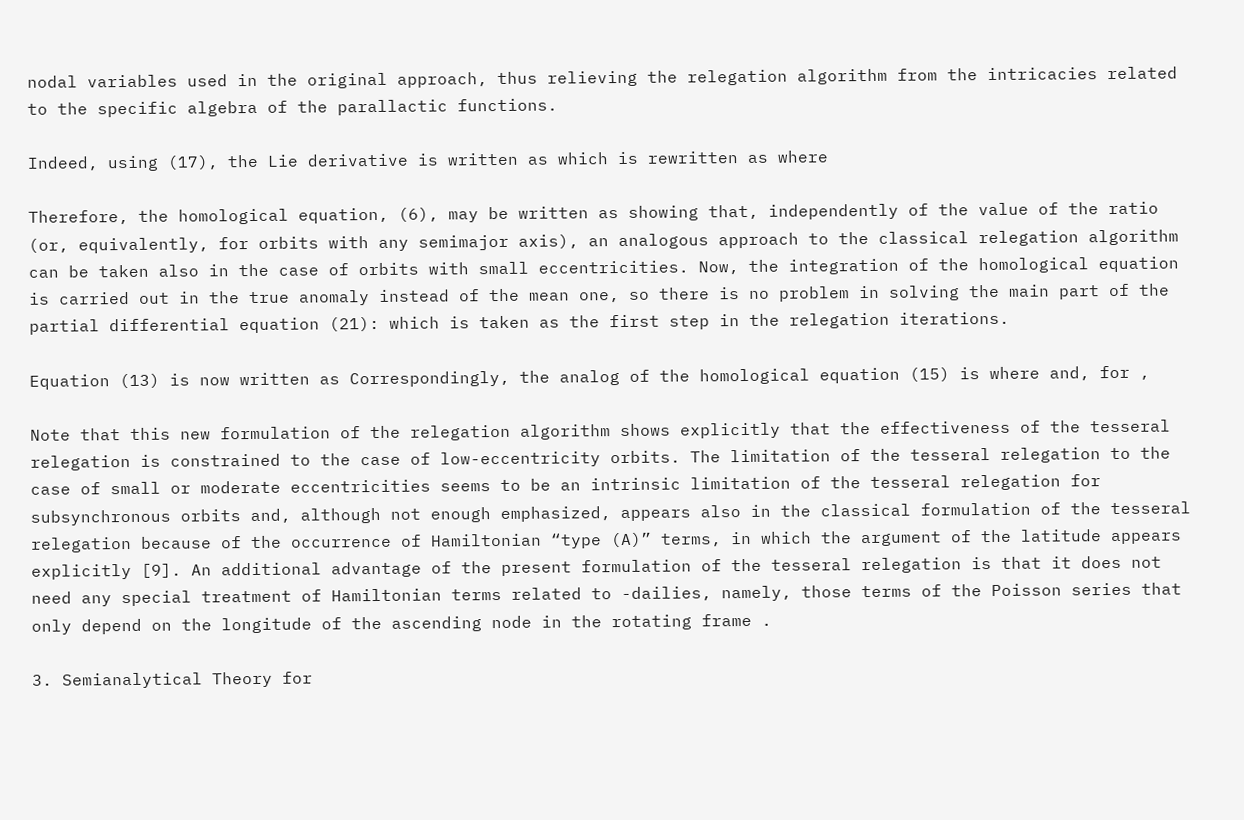nodal variables used in the original approach, thus relieving the relegation algorithm from the intricacies related to the specific algebra of the parallactic functions.

Indeed, using (17), the Lie derivative is written as which is rewritten as where

Therefore, the homological equation, (6), may be written as showing that, independently of the value of the ratio (or, equivalently, for orbits with any semimajor axis), an analogous approach to the classical relegation algorithm can be taken also in the case of orbits with small eccentricities. Now, the integration of the homological equation is carried out in the true anomaly instead of the mean one, so there is no problem in solving the main part of the partial differential equation (21): which is taken as the first step in the relegation iterations.

Equation (13) is now written as Correspondingly, the analog of the homological equation (15) is where and, for ,

Note that this new formulation of the relegation algorithm shows explicitly that the effectiveness of the tesseral relegation is constrained to the case of low-eccentricity orbits. The limitation of the tesseral relegation to the case of small or moderate eccentricities seems to be an intrinsic limitation of the tesseral relegation for subsynchronous orbits and, although not enough emphasized, appears also in the classical formulation of the tesseral relegation because of the occurrence of Hamiltonian “type (A)” terms, in which the argument of the latitude appears explicitly [9]. An additional advantage of the present formulation of the tesseral relegation is that it does not need any special treatment of Hamiltonian terms related to -dailies, namely, those terms of the Poisson series that only depend on the longitude of the ascending node in the rotating frame .

3. Semianalytical Theory for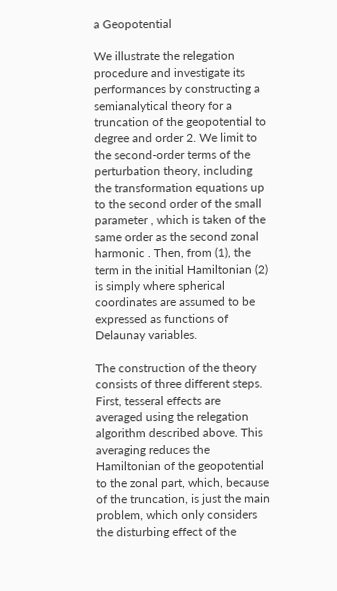a Geopotential

We illustrate the relegation procedure and investigate its performances by constructing a semianalytical theory for a truncation of the geopotential to degree and order 2. We limit to the second-order terms of the perturbation theory, including the transformation equations up to the second order of the small parameter , which is taken of the same order as the second zonal harmonic . Then, from (1), the term in the initial Hamiltonian (2) is simply where spherical coordinates are assumed to be expressed as functions of Delaunay variables.

The construction of the theory consists of three different steps. First, tesseral effects are averaged using the relegation algorithm described above. This averaging reduces the Hamiltonian of the geopotential to the zonal part, which, because of the truncation, is just the main problem, which only considers the disturbing effect of the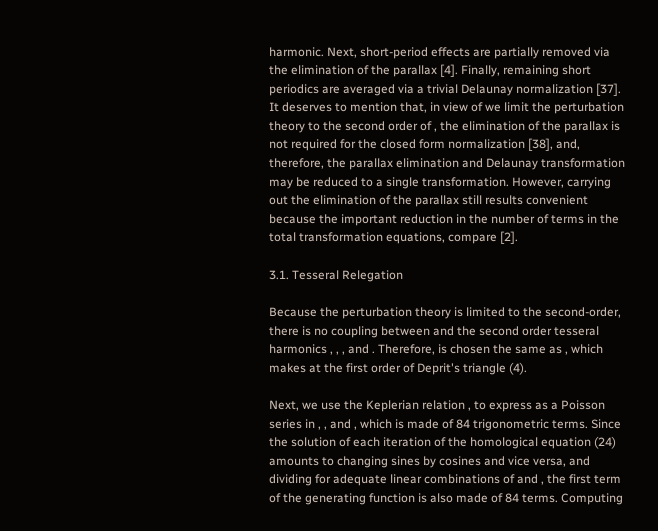harmonic. Next, short-period effects are partially removed via the elimination of the parallax [4]. Finally, remaining short periodics are averaged via a trivial Delaunay normalization [37]. It deserves to mention that, in view of we limit the perturbation theory to the second order of , the elimination of the parallax is not required for the closed form normalization [38], and, therefore, the parallax elimination and Delaunay transformation may be reduced to a single transformation. However, carrying out the elimination of the parallax still results convenient because the important reduction in the number of terms in the total transformation equations, compare [2].

3.1. Tesseral Relegation

Because the perturbation theory is limited to the second-order, there is no coupling between and the second order tesseral harmonics , , , and . Therefore, is chosen the same as , which makes at the first order of Deprit's triangle (4).

Next, we use the Keplerian relation , to express as a Poisson series in , , and , which is made of 84 trigonometric terms. Since the solution of each iteration of the homological equation (24) amounts to changing sines by cosines and vice versa, and dividing for adequate linear combinations of and , the first term of the generating function is also made of 84 terms. Computing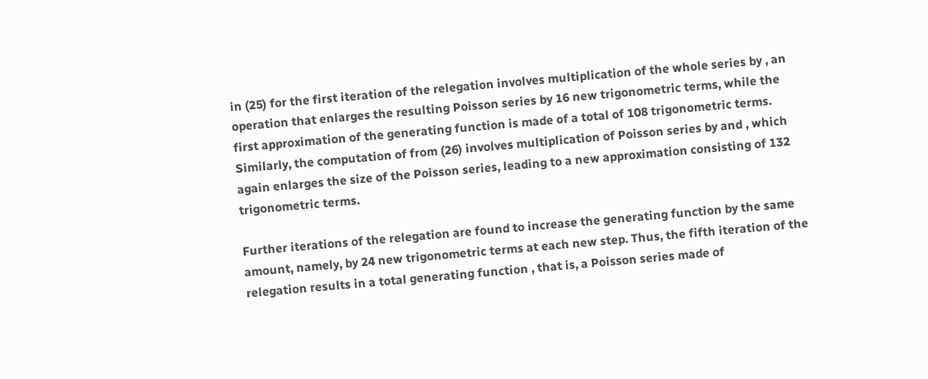in (25) for the first iteration of the relegation involves multiplication of the whole series by , an operation that enlarges the resulting Poisson series by 16 new trigonometric terms, while the first approximation of the generating function is made of a total of 108 trigonometric terms. Similarly, the computation of from (26) involves multiplication of Poisson series by and , which again enlarges the size of the Poisson series, leading to a new approximation consisting of 132 trigonometric terms.

Further iterations of the relegation are found to increase the generating function by the same amount, namely, by 24 new trigonometric terms at each new step. Thus, the fifth iteration of the relegation results in a total generating function , that is, a Poisson series made of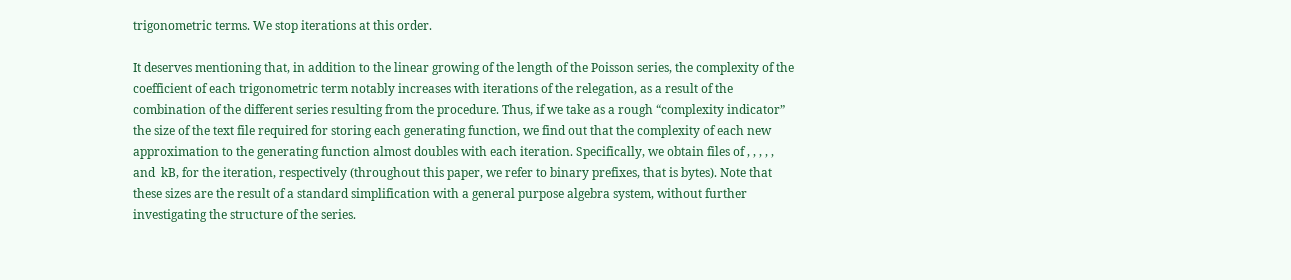trigonometric terms. We stop iterations at this order.

It deserves mentioning that, in addition to the linear growing of the length of the Poisson series, the complexity of the coefficient of each trigonometric term notably increases with iterations of the relegation, as a result of the combination of the different series resulting from the procedure. Thus, if we take as a rough “complexity indicator” the size of the text file required for storing each generating function, we find out that the complexity of each new approximation to the generating function almost doubles with each iteration. Specifically, we obtain files of , , , , , and  kB, for the iteration, respectively (throughout this paper, we refer to binary prefixes, that is bytes). Note that these sizes are the result of a standard simplification with a general purpose algebra system, without further investigating the structure of the series.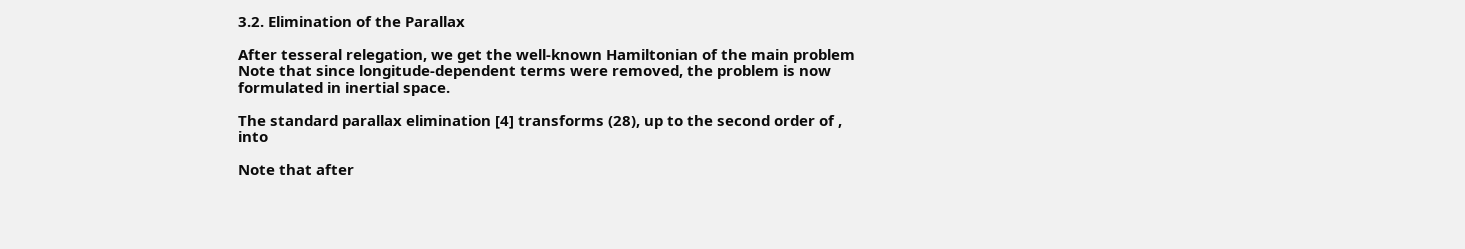3.2. Elimination of the Parallax

After tesseral relegation, we get the well-known Hamiltonian of the main problem Note that since longitude-dependent terms were removed, the problem is now formulated in inertial space.

The standard parallax elimination [4] transforms (28), up to the second order of , into

Note that after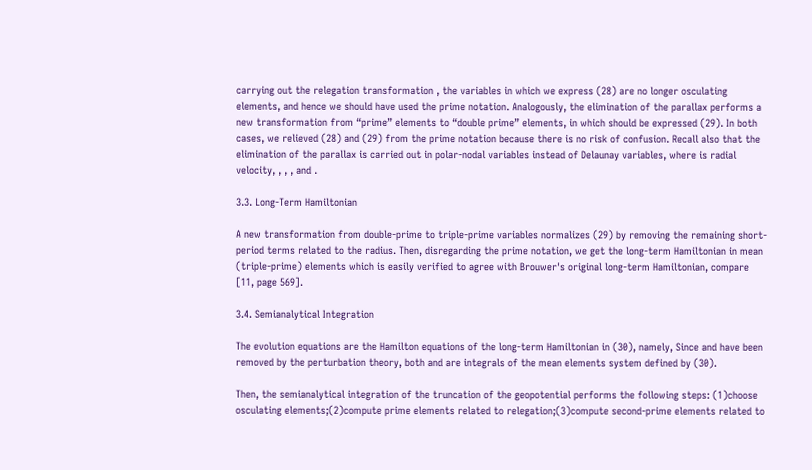carrying out the relegation transformation , the variables in which we express (28) are no longer osculating elements, and hence we should have used the prime notation. Analogously, the elimination of the parallax performs a new transformation from “prime” elements to “double prime” elements, in which should be expressed (29). In both cases, we relieved (28) and (29) from the prime notation because there is no risk of confusion. Recall also that the elimination of the parallax is carried out in polar-nodal variables instead of Delaunay variables, where is radial velocity, , , , and .

3.3. Long-Term Hamiltonian

A new transformation from double-prime to triple-prime variables normalizes (29) by removing the remaining short-period terms related to the radius. Then, disregarding the prime notation, we get the long-term Hamiltonian in mean (triple-prime) elements which is easily verified to agree with Brouwer's original long-term Hamiltonian, compare [11, page 569].

3.4. Semianalytical Integration

The evolution equations are the Hamilton equations of the long-term Hamiltonian in (30), namely, Since and have been removed by the perturbation theory, both and are integrals of the mean elements system defined by (30).

Then, the semianalytical integration of the truncation of the geopotential performs the following steps: (1)choose osculating elements;(2)compute prime elements related to relegation;(3)compute second-prime elements related to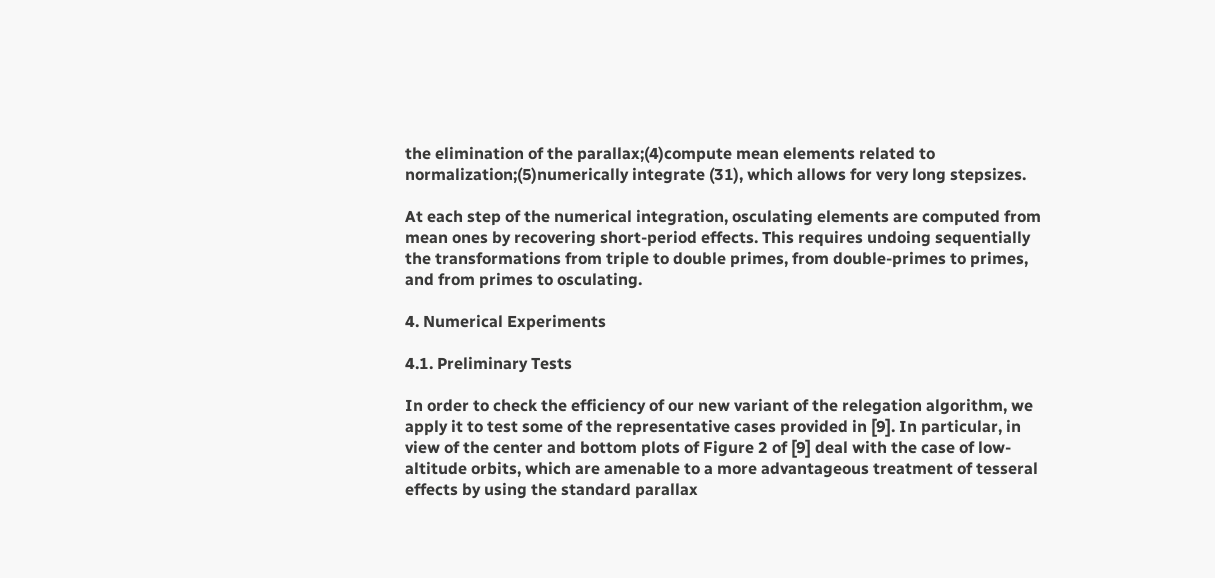the elimination of the parallax;(4)compute mean elements related to normalization;(5)numerically integrate (31), which allows for very long stepsizes.

At each step of the numerical integration, osculating elements are computed from mean ones by recovering short-period effects. This requires undoing sequentially the transformations from triple to double primes, from double-primes to primes, and from primes to osculating.

4. Numerical Experiments

4.1. Preliminary Tests

In order to check the efficiency of our new variant of the relegation algorithm, we apply it to test some of the representative cases provided in [9]. In particular, in view of the center and bottom plots of Figure 2 of [9] deal with the case of low-altitude orbits, which are amenable to a more advantageous treatment of tesseral effects by using the standard parallax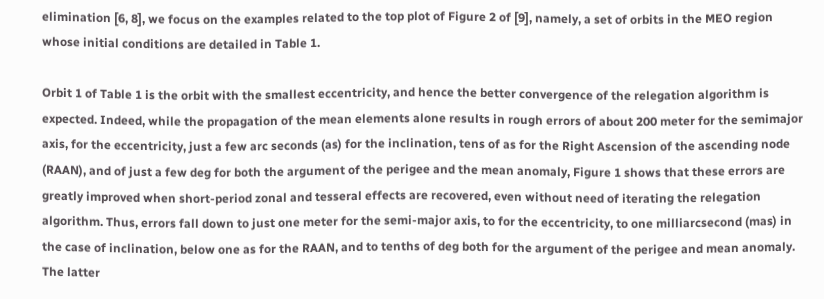elimination [6, 8], we focus on the examples related to the top plot of Figure 2 of [9], namely, a set of orbits in the MEO region whose initial conditions are detailed in Table 1.

Orbit 1 of Table 1 is the orbit with the smallest eccentricity, and hence the better convergence of the relegation algorithm is expected. Indeed, while the propagation of the mean elements alone results in rough errors of about 200 meter for the semimajor axis, for the eccentricity, just a few arc seconds (as) for the inclination, tens of as for the Right Ascension of the ascending node (RAAN), and of just a few deg for both the argument of the perigee and the mean anomaly, Figure 1 shows that these errors are greatly improved when short-period zonal and tesseral effects are recovered, even without need of iterating the relegation algorithm. Thus, errors fall down to just one meter for the semi-major axis, to for the eccentricity, to one milliarcsecond (mas) in the case of inclination, below one as for the RAAN, and to tenths of deg both for the argument of the perigee and mean anomaly. The latter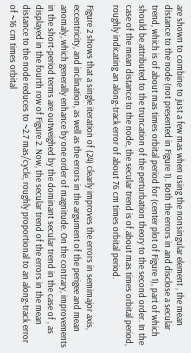are shown to combine to just a few mas when using the nonsingular element , the mean distance to the node (not presented in Figure 1). Both the errors in and disclose a secular trend, which is of about mas times orbital period for (center plot of Figure 1), part of which should be attributed to the truncation of the perturbation theory to the second order. In the case of the mean distance to the node, the secular trend is of about mas times orbital period, roughly indicating an along-track error of about 76 cm times orbital period.

Figure 2 shows that a single iteration of (24) clearly improves the errors in semimajor axis, eccentricity, and inclination, as well as the errors in the argument of the perigee and mean anomaly, which generally enhance by one order of magnitude. On the contrary, improvements in the short-period terms are outweighed by the dominant secular trend in the case of , as displayed in the fourth row of Figure 2. Now, the secular trend of the errors in the mean distance to the node reduces to ~2.7 mas/cycle, roughly proportional to an along-track error of ~16 cm times orbital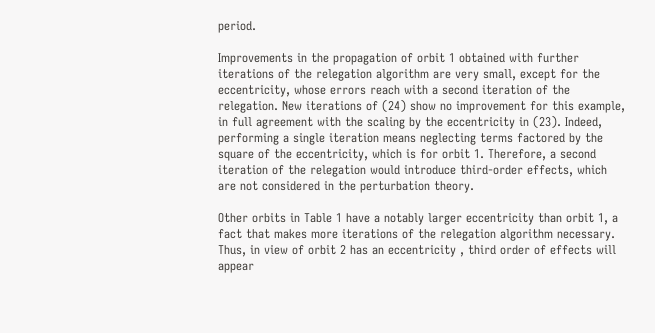period.

Improvements in the propagation of orbit 1 obtained with further iterations of the relegation algorithm are very small, except for the eccentricity, whose errors reach with a second iteration of the relegation. New iterations of (24) show no improvement for this example, in full agreement with the scaling by the eccentricity in (23). Indeed, performing a single iteration means neglecting terms factored by the square of the eccentricity, which is for orbit 1. Therefore, a second iteration of the relegation would introduce third-order effects, which are not considered in the perturbation theory.

Other orbits in Table 1 have a notably larger eccentricity than orbit 1, a fact that makes more iterations of the relegation algorithm necessary. Thus, in view of orbit 2 has an eccentricity , third order of effects will appear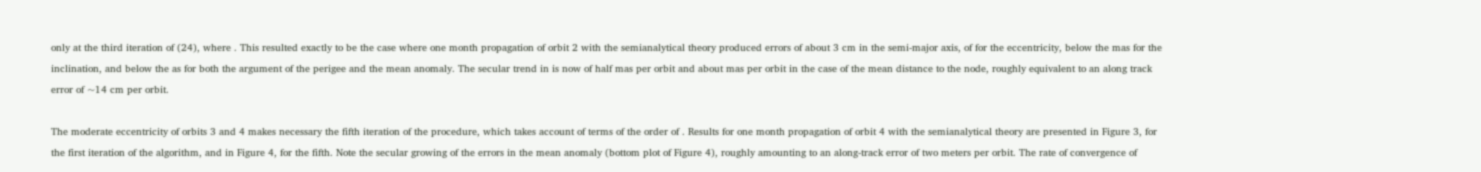only at the third iteration of (24), where . This resulted exactly to be the case where one month propagation of orbit 2 with the semianalytical theory produced errors of about 3 cm in the semi-major axis, of for the eccentricity, below the mas for the inclination, and below the as for both the argument of the perigee and the mean anomaly. The secular trend in is now of half mas per orbit and about mas per orbit in the case of the mean distance to the node, roughly equivalent to an along track error of ~14 cm per orbit.

The moderate eccentricity of orbits 3 and 4 makes necessary the fifth iteration of the procedure, which takes account of terms of the order of . Results for one month propagation of orbit 4 with the semianalytical theory are presented in Figure 3, for the first iteration of the algorithm, and in Figure 4, for the fifth. Note the secular growing of the errors in the mean anomaly (bottom plot of Figure 4), roughly amounting to an along-track error of two meters per orbit. The rate of convergence of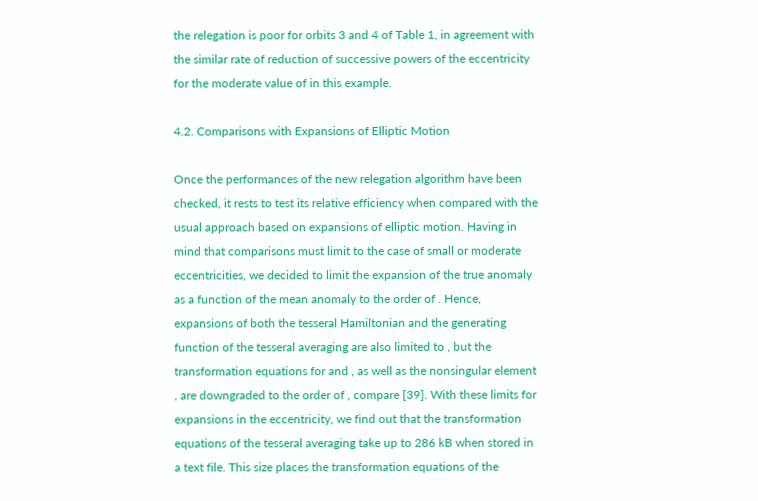the relegation is poor for orbits 3 and 4 of Table 1, in agreement with the similar rate of reduction of successive powers of the eccentricity for the moderate value of in this example.

4.2. Comparisons with Expansions of Elliptic Motion

Once the performances of the new relegation algorithm have been checked, it rests to test its relative efficiency when compared with the usual approach based on expansions of elliptic motion. Having in mind that comparisons must limit to the case of small or moderate eccentricities, we decided to limit the expansion of the true anomaly as a function of the mean anomaly to the order of . Hence, expansions of both the tesseral Hamiltonian and the generating function of the tesseral averaging are also limited to , but the transformation equations for and , as well as the nonsingular element , are downgraded to the order of , compare [39]. With these limits for expansions in the eccentricity, we find out that the transformation equations of the tesseral averaging take up to 286 kB when stored in a text file. This size places the transformation equations of the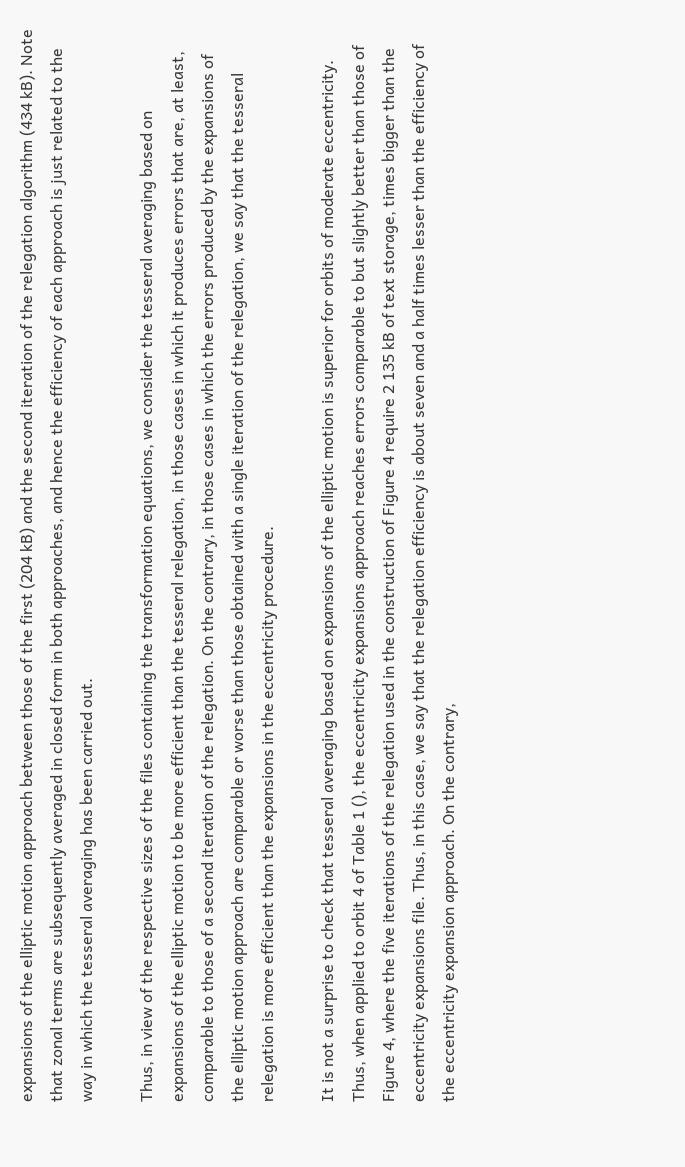expansions of the elliptic motion approach between those of the first (204 kB) and the second iteration of the relegation algorithm (434 kB). Note that zonal terms are subsequently averaged in closed form in both approaches, and hence the efficiency of each approach is just related to the way in which the tesseral averaging has been carried out.

Thus, in view of the respective sizes of the files containing the transformation equations, we consider the tesseral averaging based on expansions of the elliptic motion to be more efficient than the tesseral relegation, in those cases in which it produces errors that are, at least, comparable to those of a second iteration of the relegation. On the contrary, in those cases in which the errors produced by the expansions of the elliptic motion approach are comparable or worse than those obtained with a single iteration of the relegation, we say that the tesseral relegation is more efficient than the expansions in the eccentricity procedure.

It is not a surprise to check that tesseral averaging based on expansions of the elliptic motion is superior for orbits of moderate eccentricity. Thus, when applied to orbit 4 of Table 1 (), the eccentricity expansions approach reaches errors comparable to but slightly better than those of Figure 4, where the five iterations of the relegation used in the construction of Figure 4 require 2 135 kB of text storage, times bigger than the eccentricity expansions file. Thus, in this case, we say that the relegation efficiency is about seven and a half times lesser than the efficiency of the eccentricity expansion approach. On the contrary,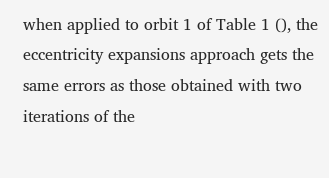when applied to orbit 1 of Table 1 (), the eccentricity expansions approach gets the same errors as those obtained with two iterations of the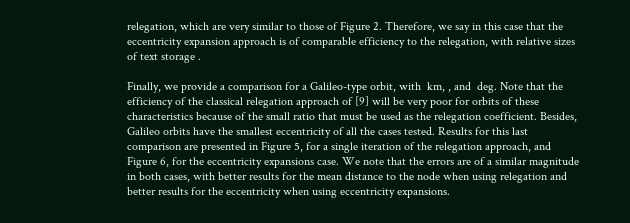relegation, which are very similar to those of Figure 2. Therefore, we say in this case that the eccentricity expansion approach is of comparable efficiency to the relegation, with relative sizes of text storage .

Finally, we provide a comparison for a Galileo-type orbit, with  km, , and  deg. Note that the efficiency of the classical relegation approach of [9] will be very poor for orbits of these characteristics because of the small ratio that must be used as the relegation coefficient. Besides, Galileo orbits have the smallest eccentricity of all the cases tested. Results for this last comparison are presented in Figure 5, for a single iteration of the relegation approach, and Figure 6, for the eccentricity expansions case. We note that the errors are of a similar magnitude in both cases, with better results for the mean distance to the node when using relegation and better results for the eccentricity when using eccentricity expansions.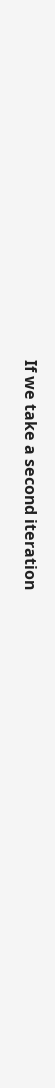If we take a second iteration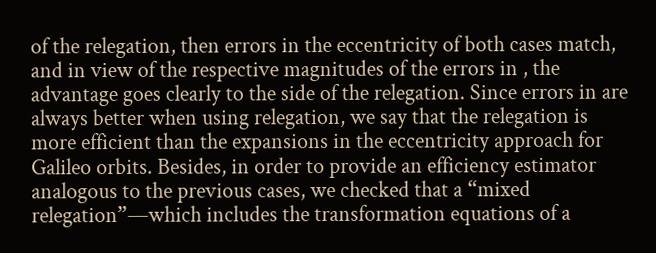of the relegation, then errors in the eccentricity of both cases match, and in view of the respective magnitudes of the errors in , the advantage goes clearly to the side of the relegation. Since errors in are always better when using relegation, we say that the relegation is more efficient than the expansions in the eccentricity approach for Galileo orbits. Besides, in order to provide an efficiency estimator analogous to the previous cases, we checked that a “mixed relegation”—which includes the transformation equations of a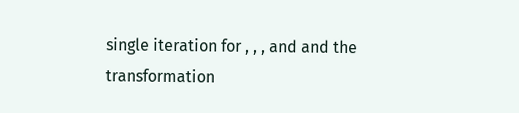single iteration for , , , and and the transformation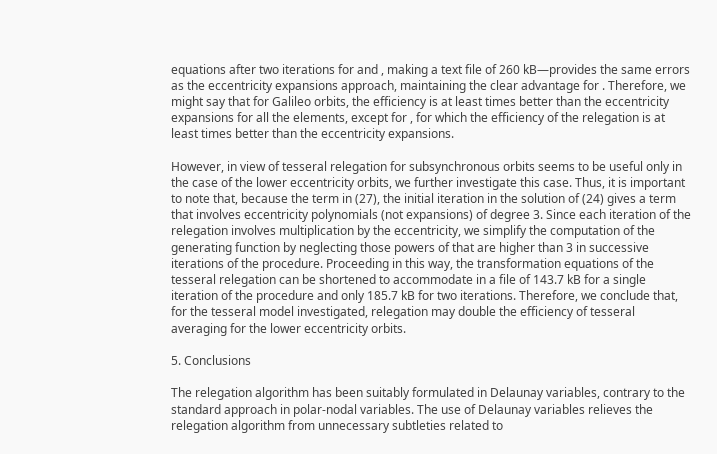equations after two iterations for and , making a text file of 260 kB—provides the same errors as the eccentricity expansions approach, maintaining the clear advantage for . Therefore, we might say that for Galileo orbits, the efficiency is at least times better than the eccentricity expansions for all the elements, except for , for which the efficiency of the relegation is at least times better than the eccentricity expansions.

However, in view of tesseral relegation for subsynchronous orbits seems to be useful only in the case of the lower eccentricity orbits, we further investigate this case. Thus, it is important to note that, because the term in (27), the initial iteration in the solution of (24) gives a term that involves eccentricity polynomials (not expansions) of degree 3. Since each iteration of the relegation involves multiplication by the eccentricity, we simplify the computation of the generating function by neglecting those powers of that are higher than 3 in successive iterations of the procedure. Proceeding in this way, the transformation equations of the tesseral relegation can be shortened to accommodate in a file of 143.7 kB for a single iteration of the procedure and only 185.7 kB for two iterations. Therefore, we conclude that, for the tesseral model investigated, relegation may double the efficiency of tesseral averaging for the lower eccentricity orbits.

5. Conclusions

The relegation algorithm has been suitably formulated in Delaunay variables, contrary to the standard approach in polar-nodal variables. The use of Delaunay variables relieves the relegation algorithm from unnecessary subtleties related to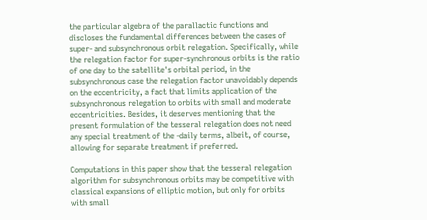the particular algebra of the parallactic functions and discloses the fundamental differences between the cases of super- and subsynchronous orbit relegation. Specifically, while the relegation factor for super-synchronous orbits is the ratio of one day to the satellite's orbital period, in the subsynchronous case the relegation factor unavoidably depends on the eccentricity, a fact that limits application of the subsynchronous relegation to orbits with small and moderate eccentricities. Besides, it deserves mentioning that the present formulation of the tesseral relegation does not need any special treatment of the -daily terms, albeit, of course, allowing for separate treatment if preferred.

Computations in this paper show that the tesseral relegation algorithm for subsynchronous orbits may be competitive with classical expansions of elliptic motion, but only for orbits with small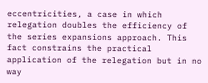eccentricities, a case in which relegation doubles the efficiency of the series expansions approach. This fact constrains the practical application of the relegation but in no way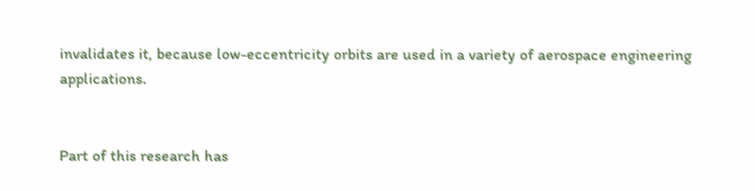invalidates it, because low-eccentricity orbits are used in a variety of aerospace engineering applications.


Part of this research has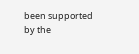been supported by the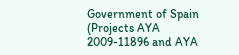Government of Spain (Projects AYA 2009-11896 and AYA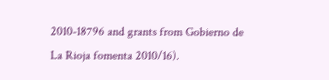2010-18796 and grants from Gobierno de La Rioja fomenta 2010/16).